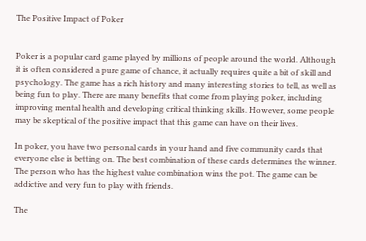The Positive Impact of Poker


Poker is a popular card game played by millions of people around the world. Although it is often considered a pure game of chance, it actually requires quite a bit of skill and psychology. The game has a rich history and many interesting stories to tell, as well as being fun to play. There are many benefits that come from playing poker, including improving mental health and developing critical thinking skills. However, some people may be skeptical of the positive impact that this game can have on their lives.

In poker, you have two personal cards in your hand and five community cards that everyone else is betting on. The best combination of these cards determines the winner. The person who has the highest value combination wins the pot. The game can be addictive and very fun to play with friends.

The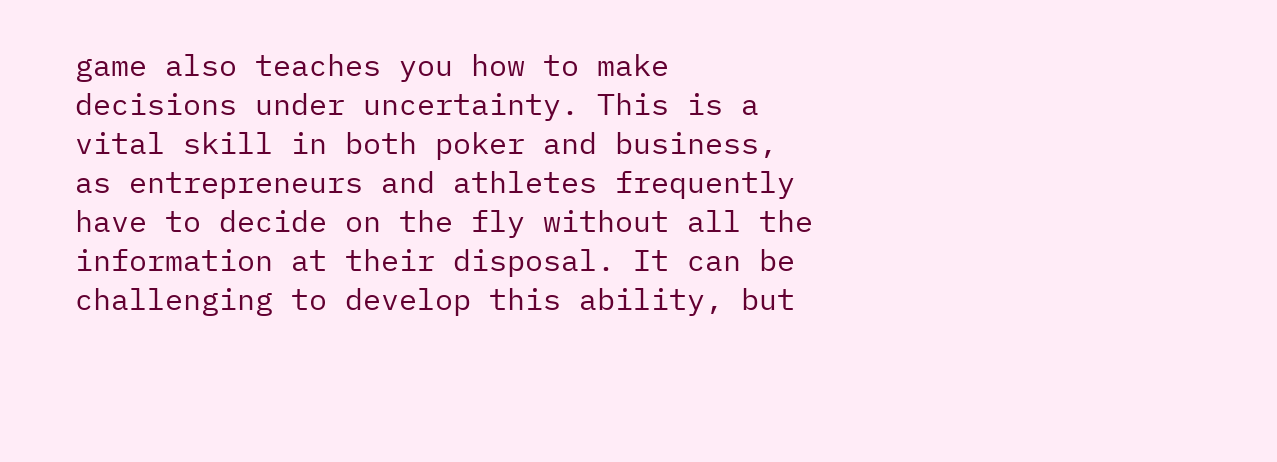game also teaches you how to make decisions under uncertainty. This is a vital skill in both poker and business, as entrepreneurs and athletes frequently have to decide on the fly without all the information at their disposal. It can be challenging to develop this ability, but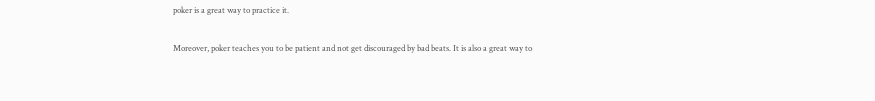poker is a great way to practice it.

Moreover, poker teaches you to be patient and not get discouraged by bad beats. It is also a great way to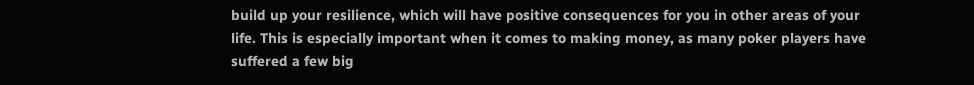build up your resilience, which will have positive consequences for you in other areas of your life. This is especially important when it comes to making money, as many poker players have suffered a few big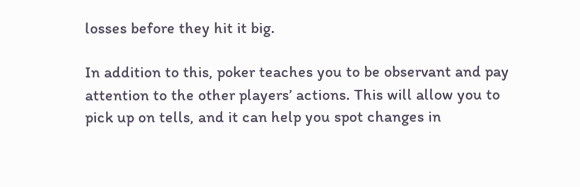losses before they hit it big.

In addition to this, poker teaches you to be observant and pay attention to the other players’ actions. This will allow you to pick up on tells, and it can help you spot changes in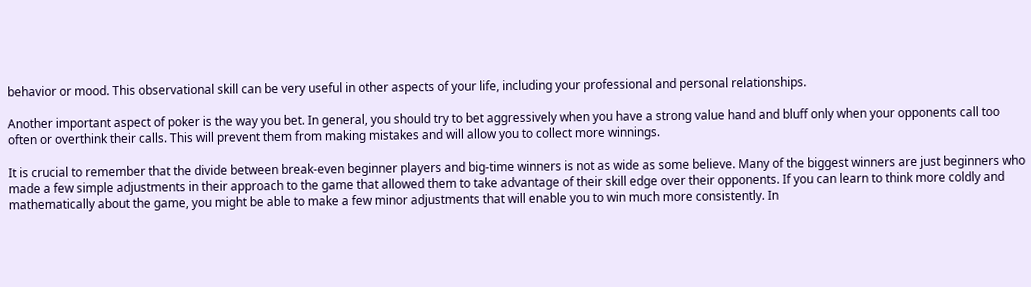behavior or mood. This observational skill can be very useful in other aspects of your life, including your professional and personal relationships.

Another important aspect of poker is the way you bet. In general, you should try to bet aggressively when you have a strong value hand and bluff only when your opponents call too often or overthink their calls. This will prevent them from making mistakes and will allow you to collect more winnings.

It is crucial to remember that the divide between break-even beginner players and big-time winners is not as wide as some believe. Many of the biggest winners are just beginners who made a few simple adjustments in their approach to the game that allowed them to take advantage of their skill edge over their opponents. If you can learn to think more coldly and mathematically about the game, you might be able to make a few minor adjustments that will enable you to win much more consistently. In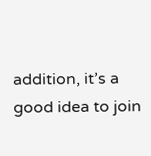addition, it’s a good idea to join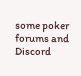some poker forums and Discord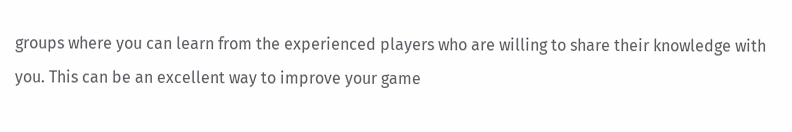groups where you can learn from the experienced players who are willing to share their knowledge with you. This can be an excellent way to improve your game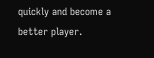quickly and become a better player.